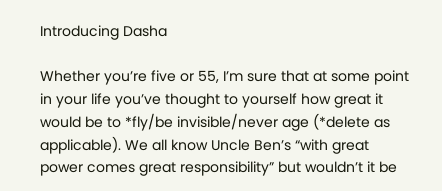Introducing Dasha

Whether you’re five or 55, I’m sure that at some point in your life you’ve thought to yourself how great it would be to *fly/be invisible/never age (*delete as applicable). We all know Uncle Ben’s “with great power comes great responsibility” but wouldn’t it be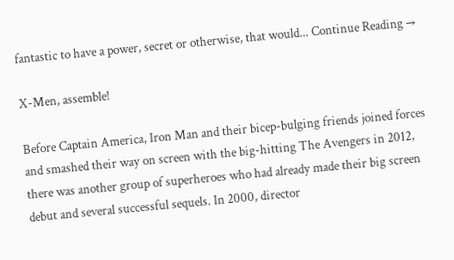fantastic to have a power, secret or otherwise, that would... Continue Reading →

X-Men, assemble!

Before Captain America, Iron Man and their bicep-bulging friends joined forces and smashed their way on screen with the big-hitting The Avengers in 2012, there was another group of superheroes who had already made their big screen debut and several successful sequels. In 2000, director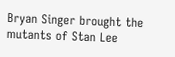Bryan Singer brought the mutants of Stan Lee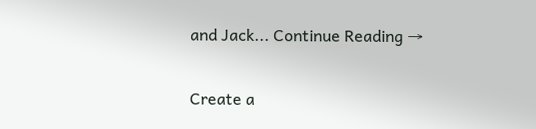and Jack... Continue Reading →

Create a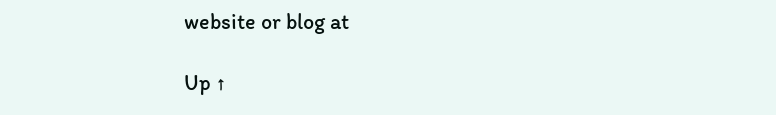website or blog at

Up ↑